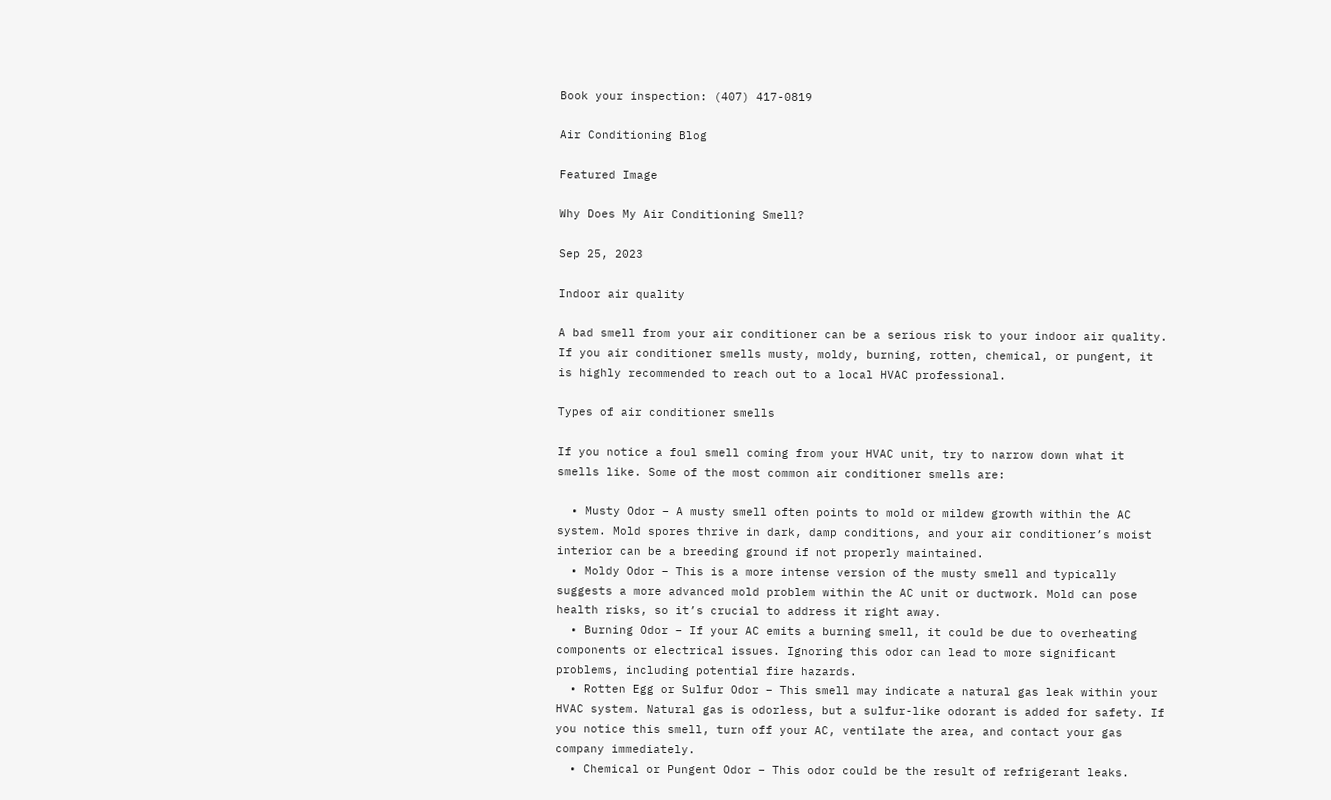Book your inspection: (407) 417-0819

Air Conditioning Blog

Featured Image

Why Does My Air Conditioning Smell?

Sep 25, 2023

Indoor air quality

A bad smell from your air conditioner can be a serious risk to your indoor air quality. If you air conditioner smells musty, moldy, burning, rotten, chemical, or pungent, it is highly recommended to reach out to a local HVAC professional.

Types of air conditioner smells

If you notice a foul smell coming from your HVAC unit, try to narrow down what it smells like. Some of the most common air conditioner smells are:

  • Musty Odor – A musty smell often points to mold or mildew growth within the AC system. Mold spores thrive in dark, damp conditions, and your air conditioner’s moist interior can be a breeding ground if not properly maintained.
  • Moldy Odor – This is a more intense version of the musty smell and typically suggests a more advanced mold problem within the AC unit or ductwork. Mold can pose health risks, so it’s crucial to address it right away.
  • Burning Odor – If your AC emits a burning smell, it could be due to overheating components or electrical issues. Ignoring this odor can lead to more significant problems, including potential fire hazards.
  • Rotten Egg or Sulfur Odor – This smell may indicate a natural gas leak within your HVAC system. Natural gas is odorless, but a sulfur-like odorant is added for safety. If you notice this smell, turn off your AC, ventilate the area, and contact your gas company immediately.
  • Chemical or Pungent Odor – This odor could be the result of refrigerant leaks.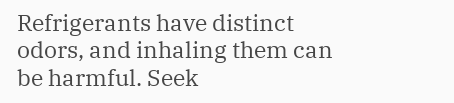Refrigerants have distinct odors, and inhaling them can be harmful. Seek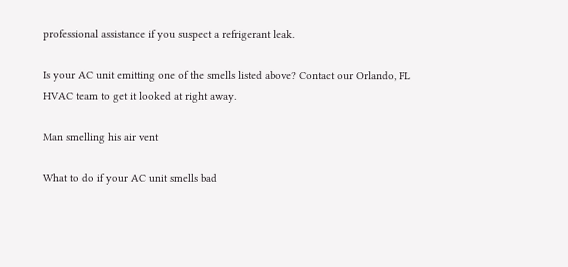professional assistance if you suspect a refrigerant leak.

Is your AC unit emitting one of the smells listed above? Contact our Orlando, FL HVAC team to get it looked at right away.

Man smelling his air vent

What to do if your AC unit smells bad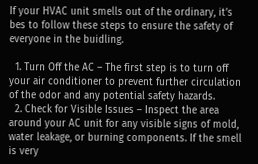If your HVAC unit smells out of the ordinary, it’s bes to follow these steps to ensure the safety of everyone in the buidling.

  1. Turn Off the AC – The first step is to turn off your air conditioner to prevent further circulation of the odor and any potential safety hazards.
  2. Check for Visible Issues – Inspect the area around your AC unit for any visible signs of mold, water leakage, or burning components. If the smell is very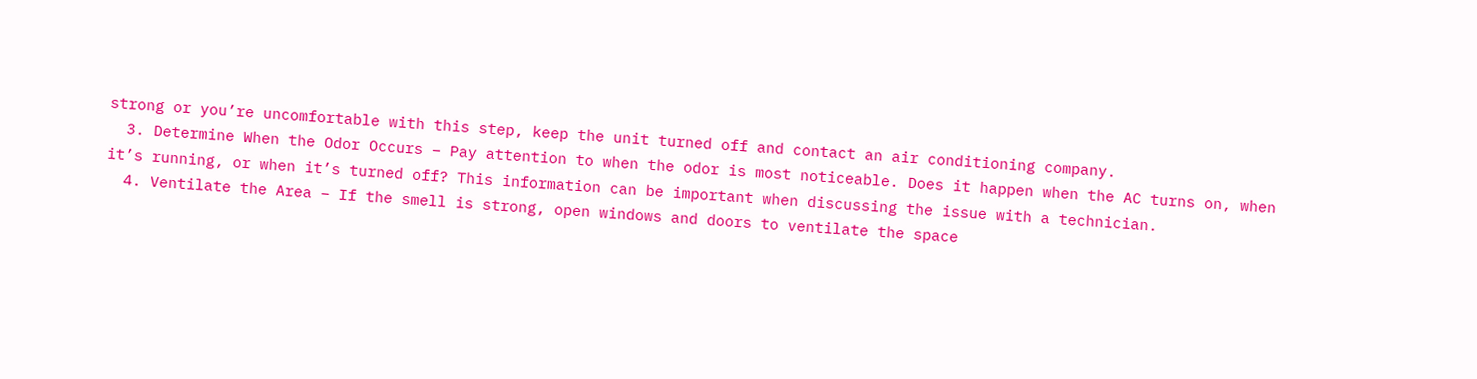strong or you’re uncomfortable with this step, keep the unit turned off and contact an air conditioning company.
  3. Determine When the Odor Occurs – Pay attention to when the odor is most noticeable. Does it happen when the AC turns on, when it’s running, or when it’s turned off? This information can be important when discussing the issue with a technician.
  4. Ventilate the Area – If the smell is strong, open windows and doors to ventilate the space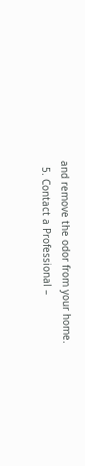and remove the odor from your home.
  5. Contact a Professional –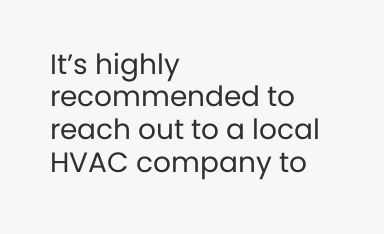It’s highly recommended to reach out to a local HVAC company to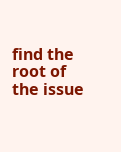find the root of the issue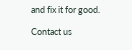and fix it for good.

Contact us